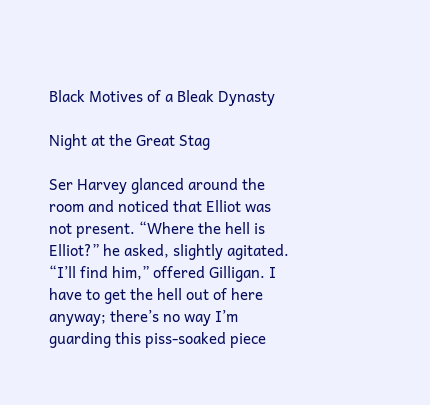Black Motives of a Bleak Dynasty

Night at the Great Stag

Ser Harvey glanced around the room and noticed that Elliot was not present. “Where the hell is Elliot?” he asked, slightly agitated. “I’ll find him,” offered Gilligan. I have to get the hell out of here anyway; there’s no way I’m guarding this piss-soaked piece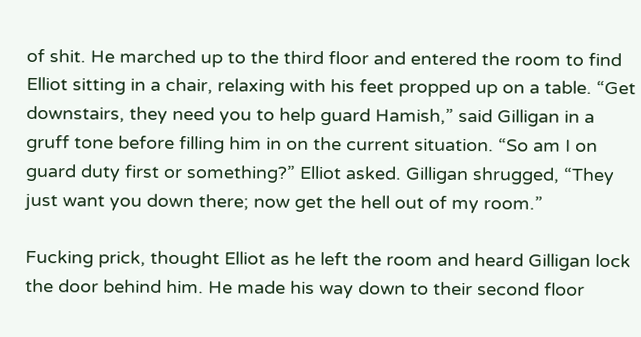of shit. He marched up to the third floor and entered the room to find Elliot sitting in a chair, relaxing with his feet propped up on a table. “Get downstairs, they need you to help guard Hamish,” said Gilligan in a gruff tone before filling him in on the current situation. “So am I on guard duty first or something?” Elliot asked. Gilligan shrugged, “They just want you down there; now get the hell out of my room.”

Fucking prick, thought Elliot as he left the room and heard Gilligan lock the door behind him. He made his way down to their second floor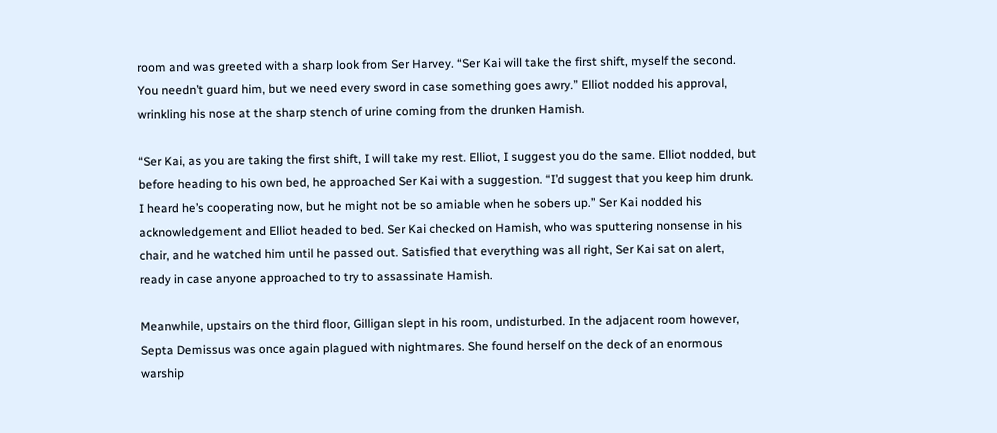room and was greeted with a sharp look from Ser Harvey. “Ser Kai will take the first shift, myself the second. You needn’t guard him, but we need every sword in case something goes awry.” Elliot nodded his approval, wrinkling his nose at the sharp stench of urine coming from the drunken Hamish.

“Ser Kai, as you are taking the first shift, I will take my rest. Elliot, I suggest you do the same. Elliot nodded, but before heading to his own bed, he approached Ser Kai with a suggestion. “I’d suggest that you keep him drunk. I heard he’s cooperating now, but he might not be so amiable when he sobers up.” Ser Kai nodded his acknowledgement and Elliot headed to bed. Ser Kai checked on Hamish, who was sputtering nonsense in his chair, and he watched him until he passed out. Satisfied that everything was all right, Ser Kai sat on alert, ready in case anyone approached to try to assassinate Hamish.

Meanwhile, upstairs on the third floor, Gilligan slept in his room, undisturbed. In the adjacent room however, Septa Demissus was once again plagued with nightmares. She found herself on the deck of an enormous warship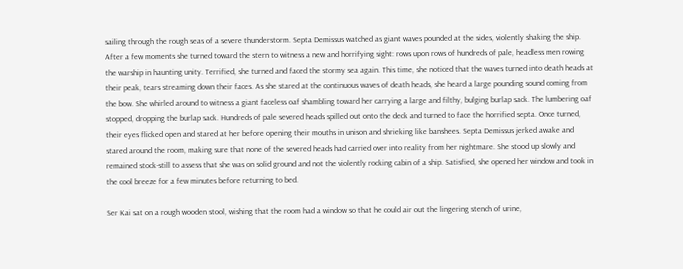sailing through the rough seas of a severe thunderstorm. Septa Demissus watched as giant waves pounded at the sides, violently shaking the ship. After a few moments she turned toward the stern to witness a new and horrifying sight: rows upon rows of hundreds of pale, headless men rowing the warship in haunting unity. Terrified, she turned and faced the stormy sea again. This time, she noticed that the waves turned into death heads at their peak, tears streaming down their faces. As she stared at the continuous waves of death heads, she heard a large pounding sound coming from the bow. She whirled around to witness a giant faceless oaf shambling toward her carrying a large and filthy, bulging burlap sack. The lumbering oaf stopped, dropping the burlap sack. Hundreds of pale severed heads spilled out onto the deck and turned to face the horrified septa. Once turned, their eyes flicked open and stared at her before opening their mouths in unison and shrieking like banshees. Septa Demissus jerked awake and stared around the room, making sure that none of the severed heads had carried over into reality from her nightmare. She stood up slowly and remained stock-still to assess that she was on solid ground and not the violently rocking cabin of a ship. Satisfied, she opened her window and took in the cool breeze for a few minutes before returning to bed.

Ser Kai sat on a rough wooden stool, wishing that the room had a window so that he could air out the lingering stench of urine,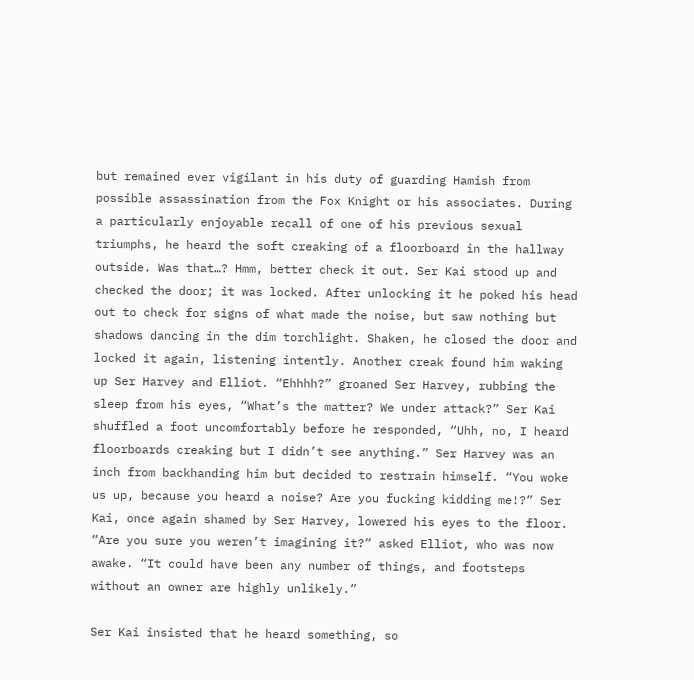but remained ever vigilant in his duty of guarding Hamish from possible assassination from the Fox Knight or his associates. During a particularly enjoyable recall of one of his previous sexual triumphs, he heard the soft creaking of a floorboard in the hallway outside. Was that…? Hmm, better check it out. Ser Kai stood up and checked the door; it was locked. After unlocking it he poked his head out to check for signs of what made the noise, but saw nothing but shadows dancing in the dim torchlight. Shaken, he closed the door and locked it again, listening intently. Another creak found him waking up Ser Harvey and Elliot. “Ehhhh?” groaned Ser Harvey, rubbing the sleep from his eyes, “What’s the matter? We under attack?” Ser Kai shuffled a foot uncomfortably before he responded, “Uhh, no, I heard floorboards creaking but I didn’t see anything.” Ser Harvey was an inch from backhanding him but decided to restrain himself. “You woke us up, because you heard a noise? Are you fucking kidding me!?” Ser Kai, once again shamed by Ser Harvey, lowered his eyes to the floor. “Are you sure you weren’t imagining it?” asked Elliot, who was now awake. “It could have been any number of things, and footsteps without an owner are highly unlikely.”

Ser Kai insisted that he heard something, so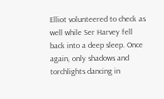Elliot volunteered to check as well while Ser Harvey fell back into a deep sleep. Once again, only shadows and torchlights dancing in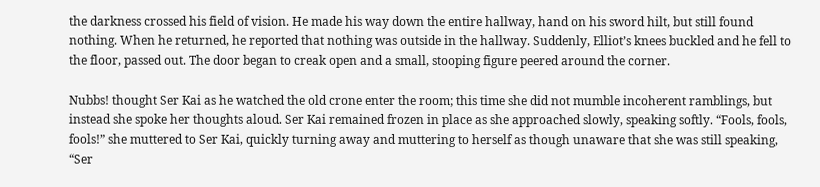the darkness crossed his field of vision. He made his way down the entire hallway, hand on his sword hilt, but still found nothing. When he returned, he reported that nothing was outside in the hallway. Suddenly, Elliot’s knees buckled and he fell to the floor, passed out. The door began to creak open and a small, stooping figure peered around the corner.

Nubbs! thought Ser Kai as he watched the old crone enter the room; this time she did not mumble incoherent ramblings, but instead she spoke her thoughts aloud. Ser Kai remained frozen in place as she approached slowly, speaking softly. “Fools, fools, fools!” she muttered to Ser Kai, quickly turning away and muttering to herself as though unaware that she was still speaking, “Ser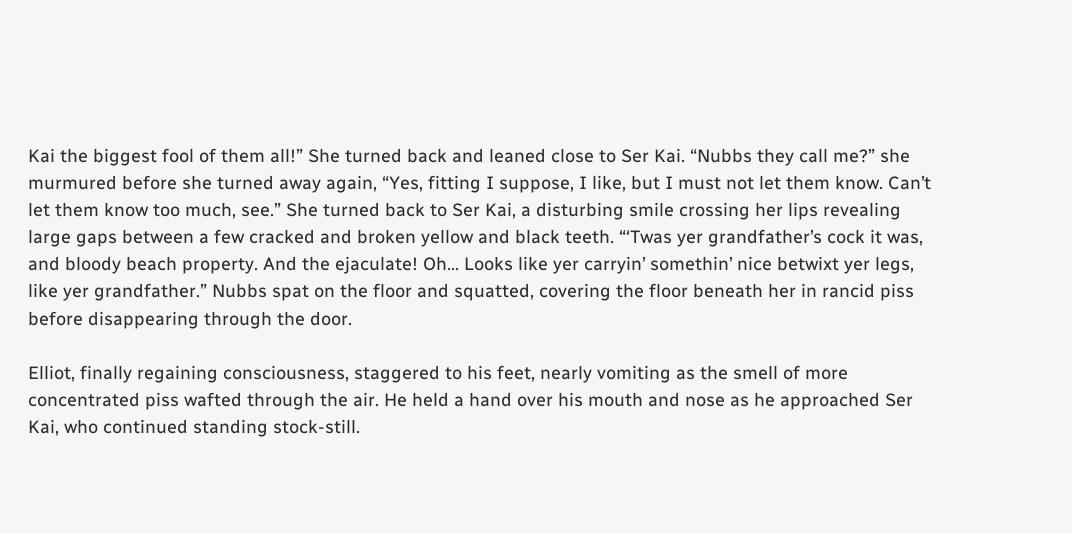Kai the biggest fool of them all!” She turned back and leaned close to Ser Kai. “Nubbs they call me?” she murmured before she turned away again, “Yes, fitting I suppose, I like, but I must not let them know. Can’t let them know too much, see.” She turned back to Ser Kai, a disturbing smile crossing her lips revealing large gaps between a few cracked and broken yellow and black teeth. “‘Twas yer grandfather’s cock it was, and bloody beach property. And the ejaculate! Oh… Looks like yer carryin’ somethin’ nice betwixt yer legs, like yer grandfather.” Nubbs spat on the floor and squatted, covering the floor beneath her in rancid piss before disappearing through the door.

Elliot, finally regaining consciousness, staggered to his feet, nearly vomiting as the smell of more concentrated piss wafted through the air. He held a hand over his mouth and nose as he approached Ser Kai, who continued standing stock-still.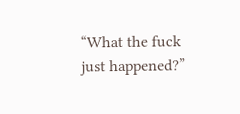“What the fuck just happened?”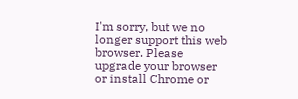I'm sorry, but we no longer support this web browser. Please upgrade your browser or install Chrome or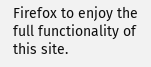Firefox to enjoy the full functionality of this site.